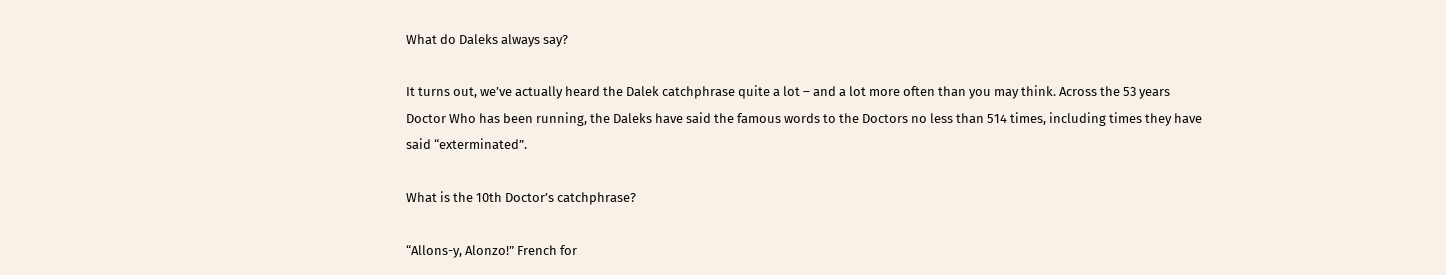What do Daleks always say?

It turns out, we’ve actually heard the Dalek catchphrase quite a lot – and a lot more often than you may think. Across the 53 years Doctor Who has been running, the Daleks have said the famous words to the Doctors no less than 514 times, including times they have said “exterminated”.

What is the 10th Doctor’s catchphrase?

“Allons-y, Alonzo!” French for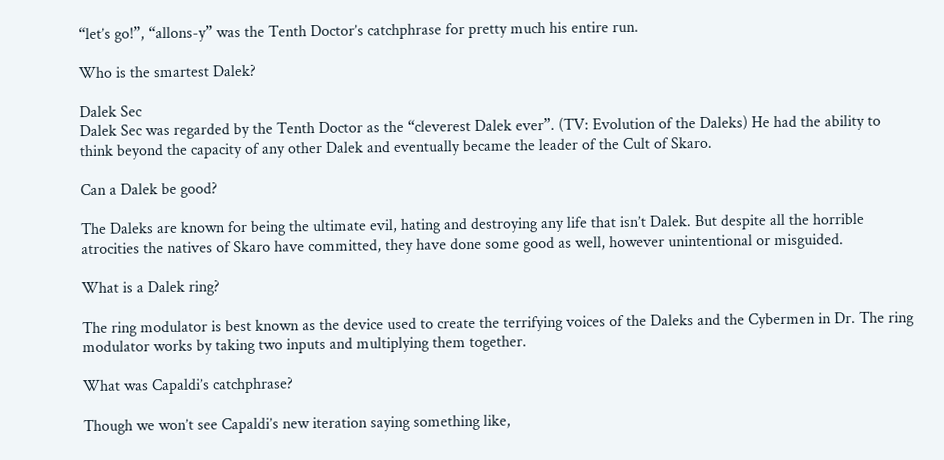“let’s go!”, “allons-y” was the Tenth Doctor’s catchphrase for pretty much his entire run.

Who is the smartest Dalek?

Dalek Sec
Dalek Sec was regarded by the Tenth Doctor as the “cleverest Dalek ever”. (TV: Evolution of the Daleks) He had the ability to think beyond the capacity of any other Dalek and eventually became the leader of the Cult of Skaro.

Can a Dalek be good?

The Daleks are known for being the ultimate evil, hating and destroying any life that isn’t Dalek. But despite all the horrible atrocities the natives of Skaro have committed, they have done some good as well, however unintentional or misguided.

What is a Dalek ring?

The ring modulator is best known as the device used to create the terrifying voices of the Daleks and the Cybermen in Dr. The ring modulator works by taking two inputs and multiplying them together.

What was Capaldi’s catchphrase?

Though we won’t see Capaldi’s new iteration saying something like,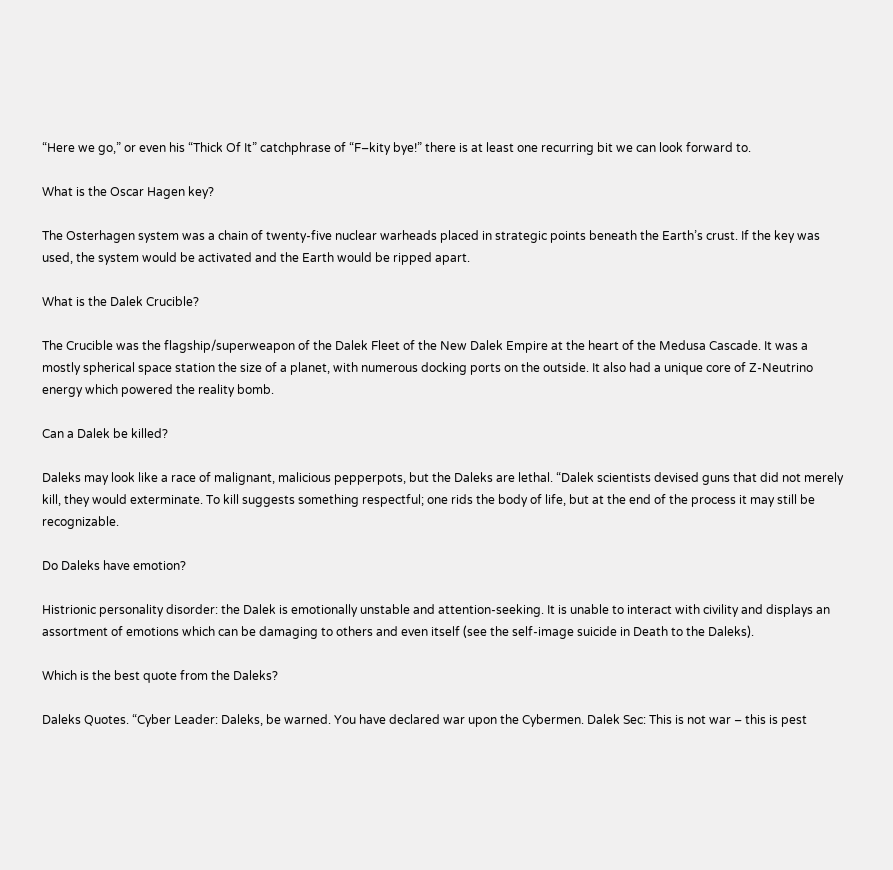“Here we go,” or even his “Thick Of It” catchphrase of “F–kity bye!” there is at least one recurring bit we can look forward to.

What is the Oscar Hagen key?

The Osterhagen system was a chain of twenty-five nuclear warheads placed in strategic points beneath the Earth’s crust. If the key was used, the system would be activated and the Earth would be ripped apart.

What is the Dalek Crucible?

The Crucible was the flagship/superweapon of the Dalek Fleet of the New Dalek Empire at the heart of the Medusa Cascade. It was a mostly spherical space station the size of a planet, with numerous docking ports on the outside. It also had a unique core of Z-Neutrino energy which powered the reality bomb.

Can a Dalek be killed?

Daleks may look like a race of malignant, malicious pepperpots, but the Daleks are lethal. “Dalek scientists devised guns that did not merely kill, they would exterminate. To kill suggests something respectful; one rids the body of life, but at the end of the process it may still be recognizable.

Do Daleks have emotion?

Histrionic personality disorder: the Dalek is emotionally unstable and attention-seeking. It is unable to interact with civility and displays an assortment of emotions which can be damaging to others and even itself (see the self-image suicide in Death to the Daleks).

Which is the best quote from the Daleks?

Daleks Quotes. “Cyber Leader: Daleks, be warned. You have declared war upon the Cybermen. Dalek Sec: This is not war – this is pest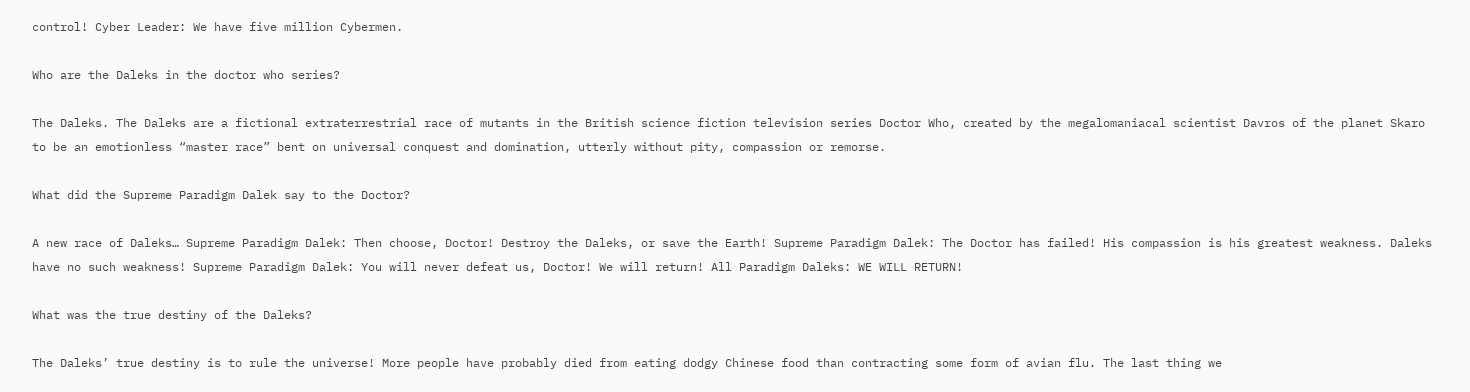control! Cyber Leader: We have five million Cybermen.

Who are the Daleks in the doctor who series?

The Daleks. The Daleks are a fictional extraterrestrial race of mutants in the British science fiction television series Doctor Who, created by the megalomaniacal scientist Davros of the planet Skaro to be an emotionless “master race” bent on universal conquest and domination, utterly without pity, compassion or remorse.

What did the Supreme Paradigm Dalek say to the Doctor?

A new race of Daleks… Supreme Paradigm Dalek: Then choose, Doctor! Destroy the Daleks, or save the Earth! Supreme Paradigm Dalek: The Doctor has failed! His compassion is his greatest weakness. Daleks have no such weakness! Supreme Paradigm Dalek: You will never defeat us, Doctor! We will return! All Paradigm Daleks: WE WILL RETURN!

What was the true destiny of the Daleks?

The Daleks’ true destiny is to rule the universe! More people have probably died from eating dodgy Chinese food than contracting some form of avian flu. The last thing we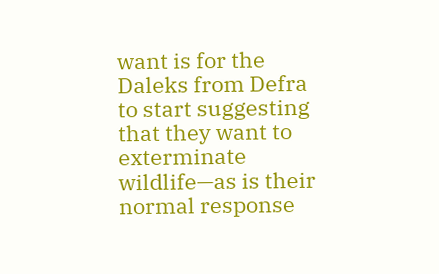want is for the Daleks from Defra to start suggesting that they want to exterminate wildlife—as is their normal response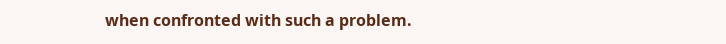when confronted with such a problem.